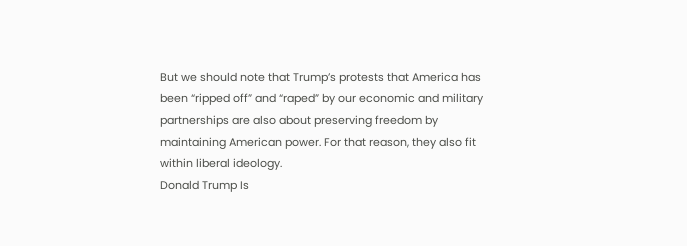But we should note that Trump’s protests that America has been “ripped off” and “raped” by our economic and military partnerships are also about preserving freedom by maintaining American power. For that reason, they also fit within liberal ideology.
Donald Trump Is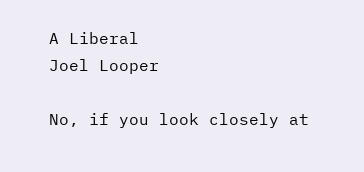A Liberal
Joel Looper

No, if you look closely at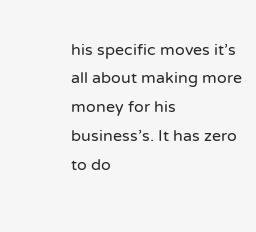his specific moves it’s all about making more money for his business’s. It has zero to do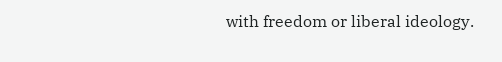with freedom or liberal ideology.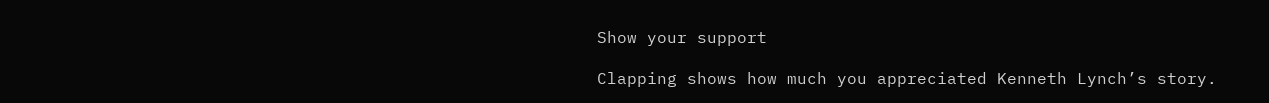Show your support

Clapping shows how much you appreciated Kenneth Lynch’s story.